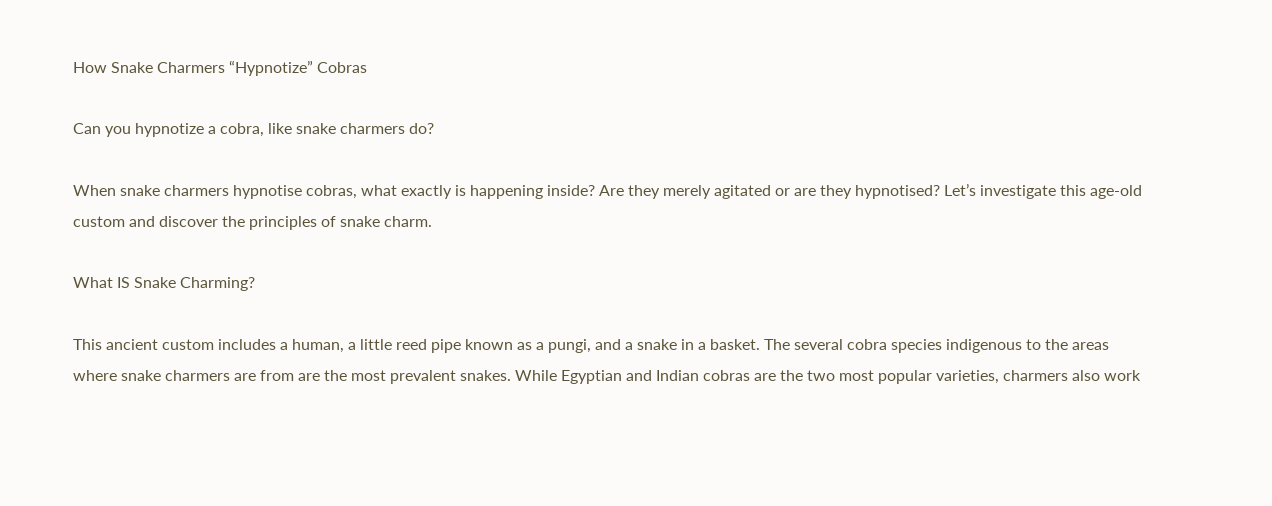How Snake Charmers “Hypnotize” Cobras

Can you hypnotize a cobra, like snake charmers do?

When snake charmers hypnotise cobras, what exactly is happening inside? Are they merely agitated or are they hypnotised? Let’s investigate this age-old custom and discover the principles of snake charm.

What IS Snake Charming?

This ancient custom includes a human, a little reed pipe known as a pungi, and a snake in a basket. The several cobra species indigenous to the areas where snake charmers are from are the most prevalent snakes. While Egyptian and Indian cobras are the two most popular varieties, charmers also work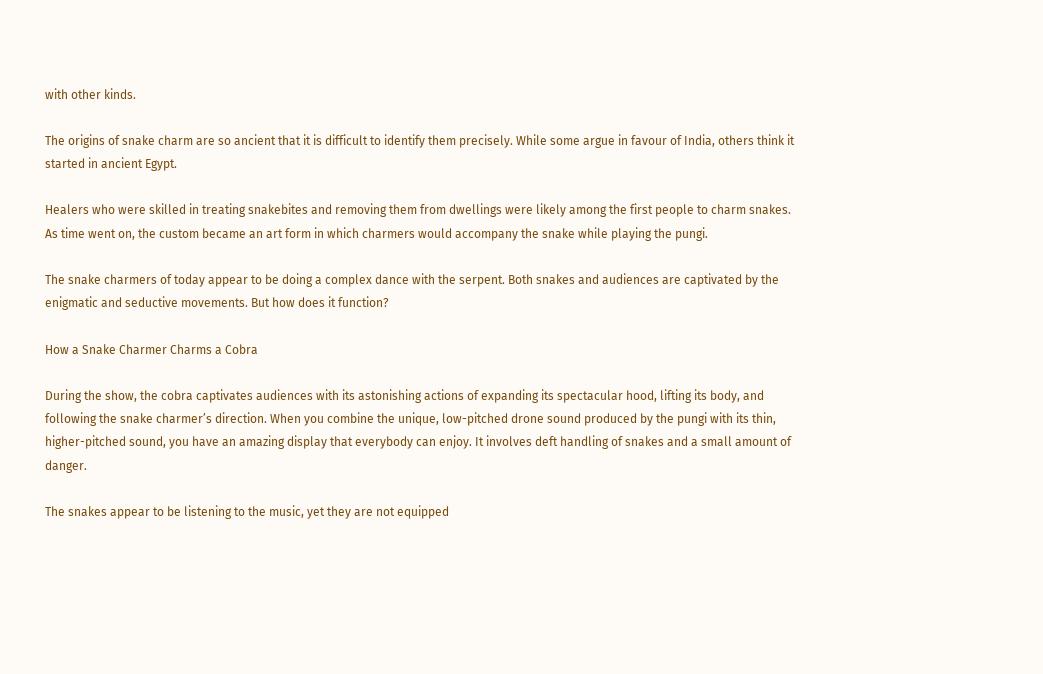with other kinds.

The origins of snake charm are so ancient that it is difficult to identify them precisely. While some argue in favour of India, others think it started in ancient Egypt.

Healers who were skilled in treating snakebites and removing them from dwellings were likely among the first people to charm snakes. As time went on, the custom became an art form in which charmers would accompany the snake while playing the pungi.

The snake charmers of today appear to be doing a complex dance with the serpent. Both snakes and audiences are captivated by the enigmatic and seductive movements. But how does it function?

How a Snake Charmer Charms a Cobra

During the show, the cobra captivates audiences with its astonishing actions of expanding its spectacular hood, lifting its body, and following the snake charmer’s direction. When you combine the unique, low-pitched drone sound produced by the pungi with its thin, higher-pitched sound, you have an amazing display that everybody can enjoy. It involves deft handling of snakes and a small amount of danger.

The snakes appear to be listening to the music, yet they are not equipped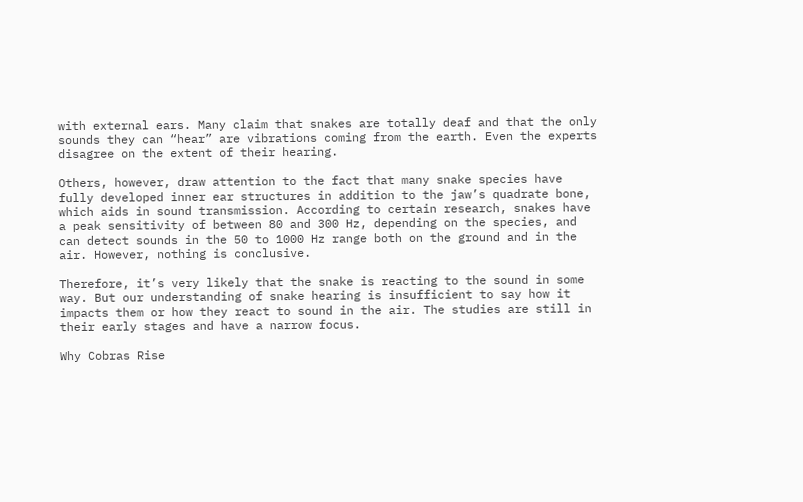with external ears. Many claim that snakes are totally deaf and that the only sounds they can “hear” are vibrations coming from the earth. Even the experts disagree on the extent of their hearing.

Others, however, draw attention to the fact that many snake species have fully developed inner ear structures in addition to the jaw’s quadrate bone, which aids in sound transmission. According to certain research, snakes have a peak sensitivity of between 80 and 300 Hz, depending on the species, and can detect sounds in the 50 to 1000 Hz range both on the ground and in the air. However, nothing is conclusive.

Therefore, it’s very likely that the snake is reacting to the sound in some way. But our understanding of snake hearing is insufficient to say how it impacts them or how they react to sound in the air. The studies are still in their early stages and have a narrow focus.

Why Cobras Rise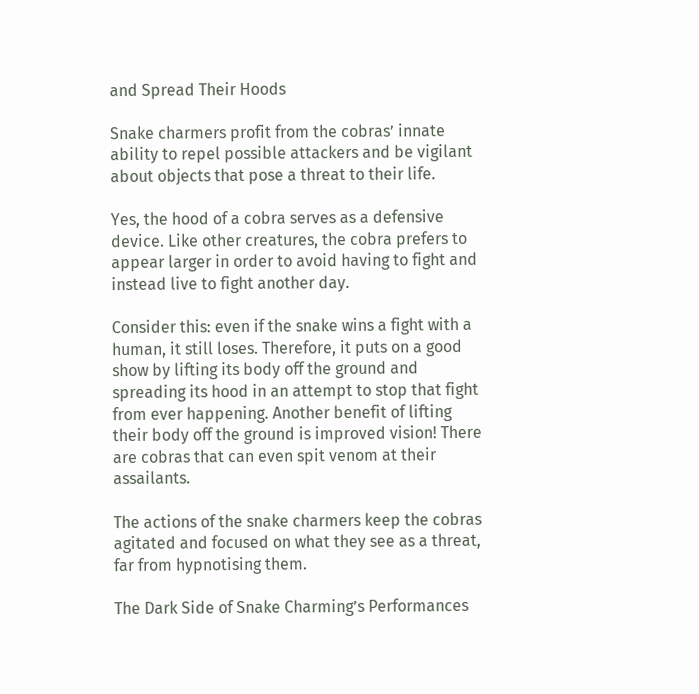and Spread Their Hoods

Snake charmers profit from the cobras’ innate ability to repel possible attackers and be vigilant about objects that pose a threat to their life.

Yes, the hood of a cobra serves as a defensive device. Like other creatures, the cobra prefers to appear larger in order to avoid having to fight and instead live to fight another day.

Consider this: even if the snake wins a fight with a human, it still loses. Therefore, it puts on a good show by lifting its body off the ground and spreading its hood in an attempt to stop that fight from ever happening. Another benefit of lifting their body off the ground is improved vision! There are cobras that can even spit venom at their assailants.

The actions of the snake charmers keep the cobras agitated and focused on what they see as a threat, far from hypnotising them.

The Dark Side of Snake Charming’s Performances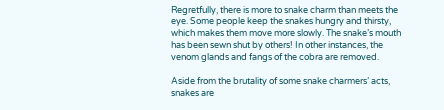Regretfully, there is more to snake charm than meets the eye. Some people keep the snakes hungry and thirsty, which makes them move more slowly. The snake’s mouth has been sewn shut by others! In other instances, the venom glands and fangs of the cobra are removed.

Aside from the brutality of some snake charmers’ acts, snakes are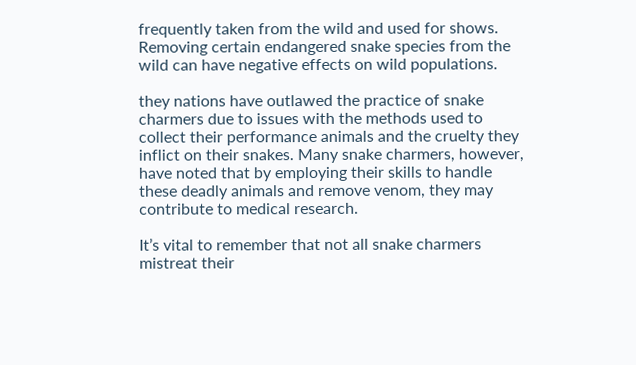frequently taken from the wild and used for shows. Removing certain endangered snake species from the wild can have negative effects on wild populations.

they nations have outlawed the practice of snake charmers due to issues with the methods used to collect their performance animals and the cruelty they inflict on their snakes. Many snake charmers, however, have noted that by employing their skills to handle these deadly animals and remove venom, they may contribute to medical research.

It’s vital to remember that not all snake charmers mistreat their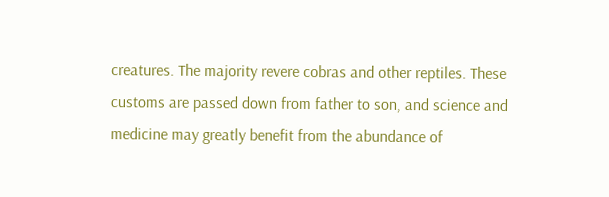creatures. The majority revere cobras and other reptiles. These customs are passed down from father to son, and science and medicine may greatly benefit from the abundance of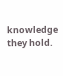knowledge they hold.